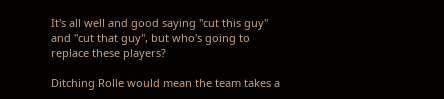It's all well and good saying "cut this guy" and "cut that guy", but who's going to replace these players?

Ditching Rolle would mean the team takes a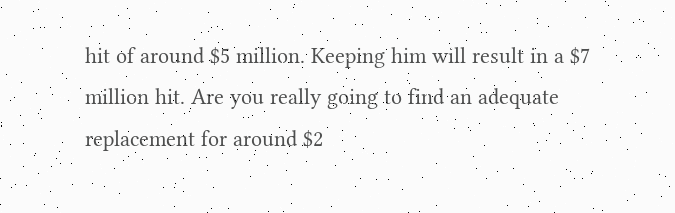hit of around $5 million. Keeping him will result in a $7 million hit. Are you really going to find an adequate replacement for around $2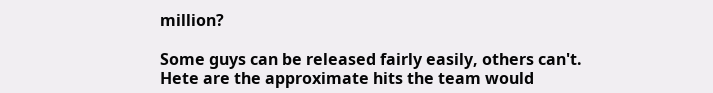million?

Some guys can be released fairly easily, others can't.
Hete are the approximate hits the team would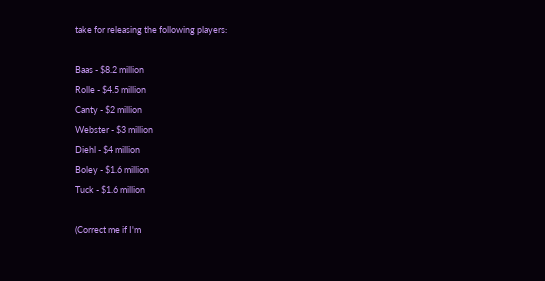take for releasing the following players:

Baas - $8.2 million
Rolle - $4.5 million
Canty - $2 million
Webster - $3 million
Diehl - $4 million
Boley - $1.6 million
Tuck - $1.6 million

(Correct me if I'm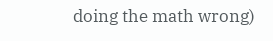doing the math wrong)